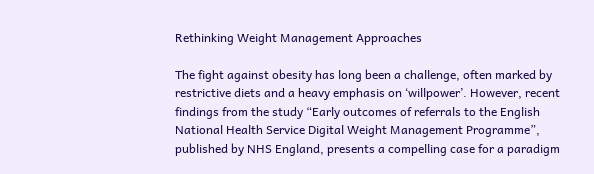Rethinking Weight Management Approaches

The fight against obesity has long been a challenge, often marked by restrictive diets and a heavy emphasis on ‘willpower’. However, recent findings from the study “Early outcomes of referrals to the English National Health Service Digital Weight Management Programme”, published by NHS England, presents a compelling case for a paradigm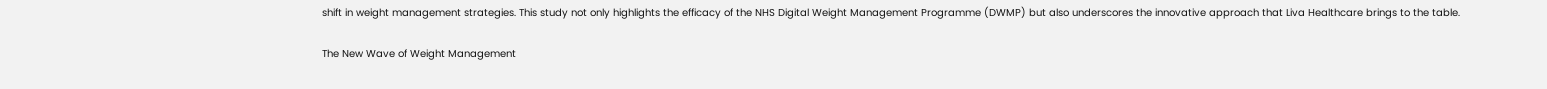shift in weight management strategies. This study not only highlights the efficacy of the NHS Digital Weight Management Programme (DWMP) but also underscores the innovative approach that Liva Healthcare brings to the table.

The New Wave of Weight Management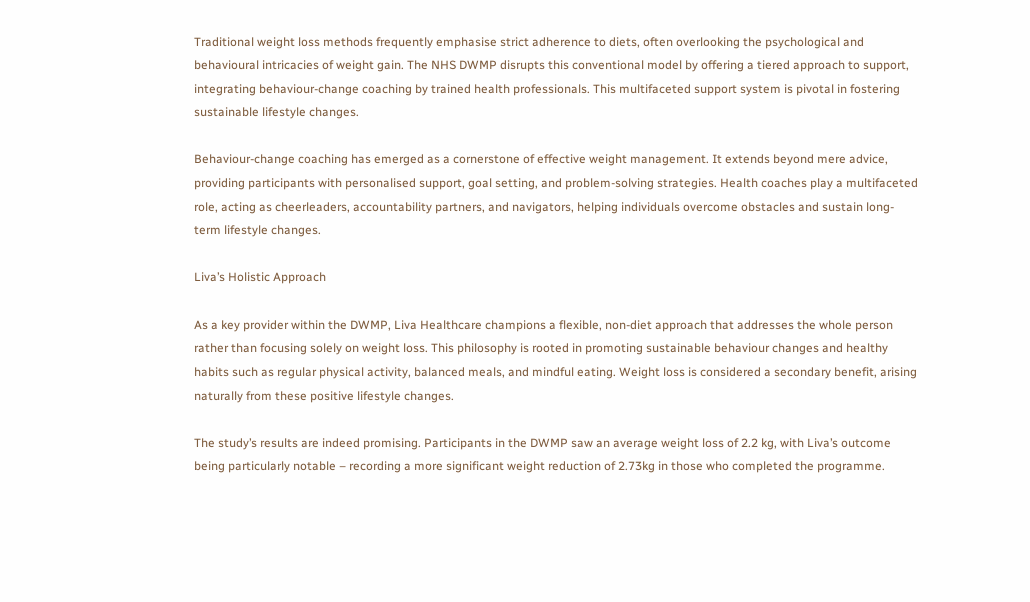Traditional weight loss methods frequently emphasise strict adherence to diets, often overlooking the psychological and behavioural intricacies of weight gain. The NHS DWMP disrupts this conventional model by offering a tiered approach to support, integrating behaviour-change coaching by trained health professionals. This multifaceted support system is pivotal in fostering sustainable lifestyle changes.

Behaviour-change coaching has emerged as a cornerstone of effective weight management. It extends beyond mere advice, providing participants with personalised support, goal setting, and problem-solving strategies. Health coaches play a multifaceted role, acting as cheerleaders, accountability partners, and navigators, helping individuals overcome obstacles and sustain long-term lifestyle changes.

Liva’s Holistic Approach

As a key provider within the DWMP, Liva Healthcare champions a flexible, non-diet approach that addresses the whole person rather than focusing solely on weight loss. This philosophy is rooted in promoting sustainable behaviour changes and healthy habits such as regular physical activity, balanced meals, and mindful eating. Weight loss is considered a secondary benefit, arising naturally from these positive lifestyle changes.

The study’s results are indeed promising. Participants in the DWMP saw an average weight loss of 2.2 kg, with Liva’s outcome being particularly notable – recording a more significant weight reduction of 2.73kg in those who completed the programme.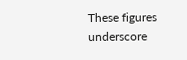These figures underscore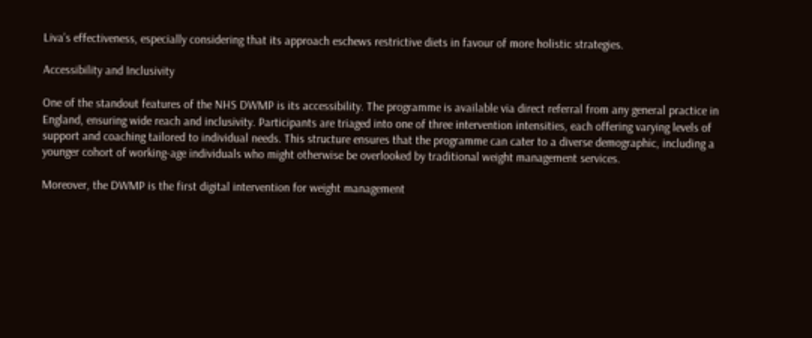Liva’s effectiveness, especially considering that its approach eschews restrictive diets in favour of more holistic strategies.

Accessibility and Inclusivity

One of the standout features of the NHS DWMP is its accessibility. The programme is available via direct referral from any general practice in England, ensuring wide reach and inclusivity. Participants are triaged into one of three intervention intensities, each offering varying levels of support and coaching tailored to individual needs. This structure ensures that the programme can cater to a diverse demographic, including a younger cohort of working-age individuals who might otherwise be overlooked by traditional weight management services.

Moreover, the DWMP is the first digital intervention for weight management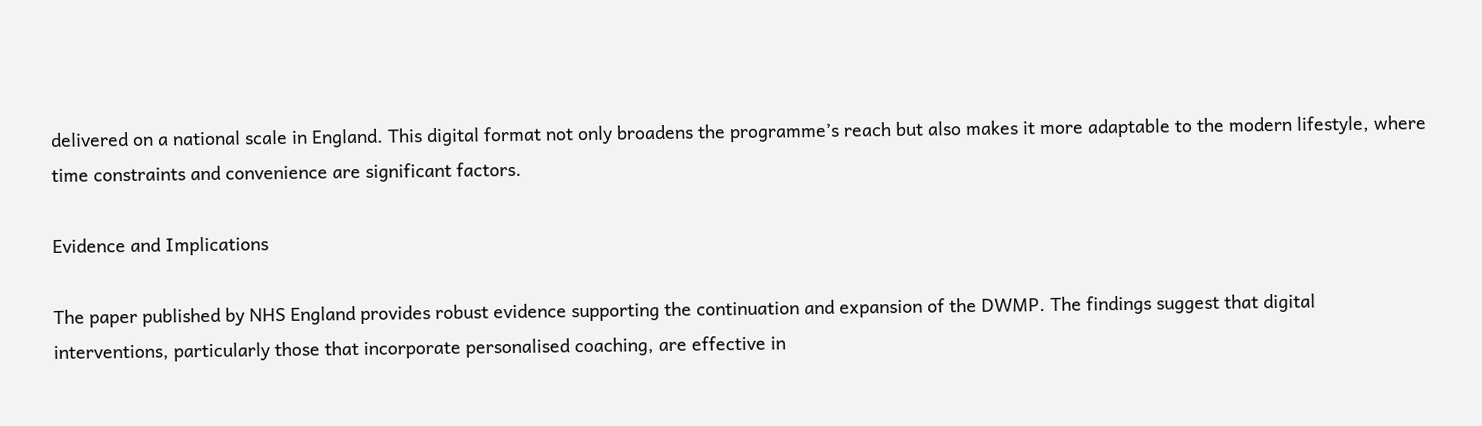delivered on a national scale in England. This digital format not only broadens the programme’s reach but also makes it more adaptable to the modern lifestyle, where time constraints and convenience are significant factors.

Evidence and Implications

The paper published by NHS England provides robust evidence supporting the continuation and expansion of the DWMP. The findings suggest that digital interventions, particularly those that incorporate personalised coaching, are effective in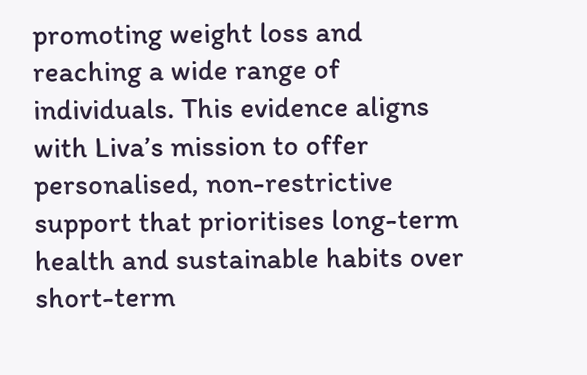promoting weight loss and reaching a wide range of individuals. This evidence aligns with Liva’s mission to offer personalised, non-restrictive support that prioritises long-term health and sustainable habits over short-term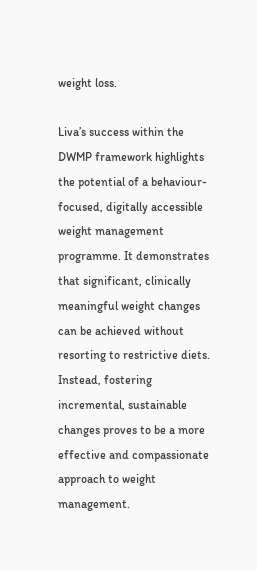weight loss.

Liva’s success within the DWMP framework highlights the potential of a behaviour-focused, digitally accessible weight management programme. It demonstrates that significant, clinically meaningful weight changes can be achieved without resorting to restrictive diets. Instead, fostering incremental, sustainable changes proves to be a more effective and compassionate approach to weight management.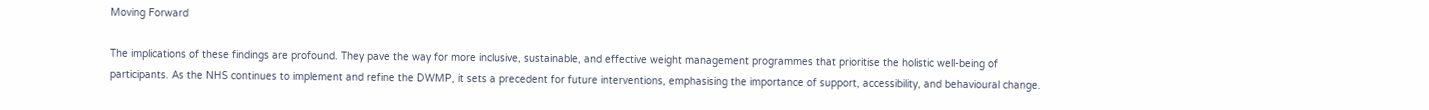Moving Forward

The implications of these findings are profound. They pave the way for more inclusive, sustainable, and effective weight management programmes that prioritise the holistic well-being of participants. As the NHS continues to implement and refine the DWMP, it sets a precedent for future interventions, emphasising the importance of support, accessibility, and behavioural change.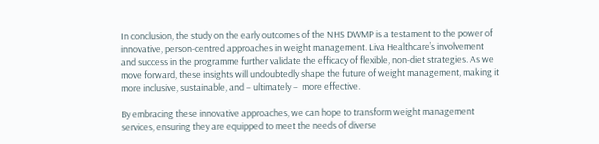In conclusion, the study on the early outcomes of the NHS DWMP is a testament to the power of innovative, person-centred approaches in weight management. Liva Healthcare’s involvement and success in the programme further validate the efficacy of flexible, non-diet strategies. As we move forward, these insights will undoubtedly shape the future of weight management, making it more inclusive, sustainable, and – ultimately –  more effective.

By embracing these innovative approaches, we can hope to transform weight management services, ensuring they are equipped to meet the needs of diverse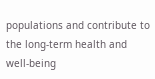populations and contribute to the long-term health and well-being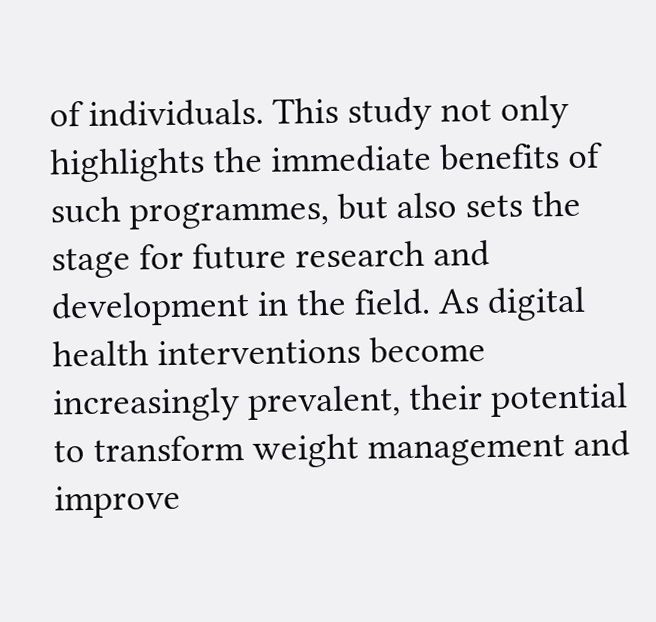of individuals. This study not only highlights the immediate benefits of such programmes, but also sets the stage for future research and development in the field. As digital health interventions become increasingly prevalent, their potential to transform weight management and improve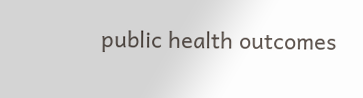public health outcomes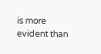is more evident than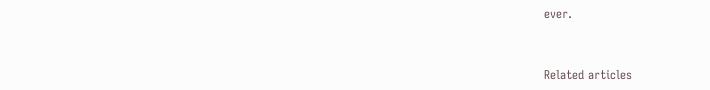ever.


Related articles